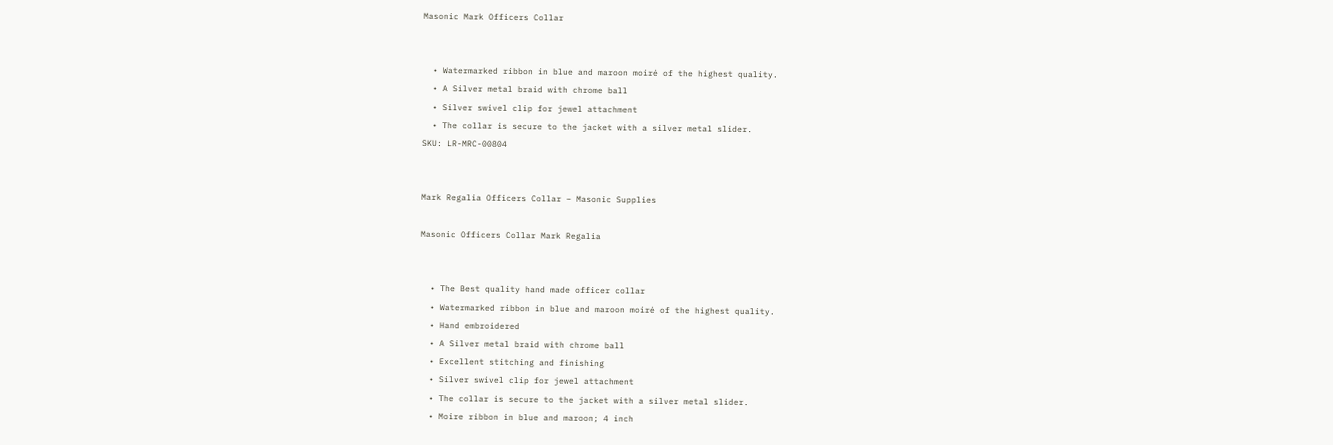Masonic Mark Officers Collar


  • Watermarked ribbon in blue and maroon moiré of the highest quality.
  • A Silver metal braid with chrome ball
  • Silver swivel clip for jewel attachment
  • The collar is secure to the jacket with a silver metal slider.
SKU: LR-MRC-00804


Mark Regalia Officers Collar – Masonic Supplies

Masonic Officers Collar Mark Regalia


  • The Best quality hand made officer collar
  • Watermarked ribbon in blue and maroon moiré of the highest quality.
  • Hand embroidered
  • A Silver metal braid with chrome ball
  • Excellent stitching and finishing
  • Silver swivel clip for jewel attachment
  • The collar is secure to the jacket with a silver metal slider.
  • Moire ribbon in blue and maroon; 4 inch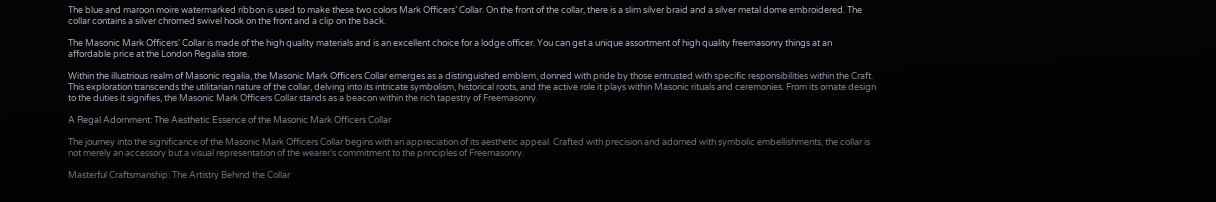The blue and maroon moire watermarked ribbon is used to make these two colors Mark Officers’ Collar. On the front of the collar, there is a slim silver braid and a silver metal dome embroidered. The collar contains a silver chromed swivel hook on the front and a clip on the back.

The Masonic Mark Officers’ Collar is made of the high quality materials and is an excellent choice for a lodge officer. You can get a unique assortment of high quality freemasonry things at an affordable price at the London Regalia store.

Within the illustrious realm of Masonic regalia, the Masonic Mark Officers Collar emerges as a distinguished emblem, donned with pride by those entrusted with specific responsibilities within the Craft. This exploration transcends the utilitarian nature of the collar, delving into its intricate symbolism, historical roots, and the active role it plays within Masonic rituals and ceremonies. From its ornate design to the duties it signifies, the Masonic Mark Officers Collar stands as a beacon within the rich tapestry of Freemasonry.

A Regal Adornment: The Aesthetic Essence of the Masonic Mark Officers Collar

The journey into the significance of the Masonic Mark Officers Collar begins with an appreciation of its aesthetic appeal. Crafted with precision and adorned with symbolic embellishments, the collar is not merely an accessory but a visual representation of the wearer’s commitment to the principles of Freemasonry.

Masterful Craftsmanship: The Artistry Behind the Collar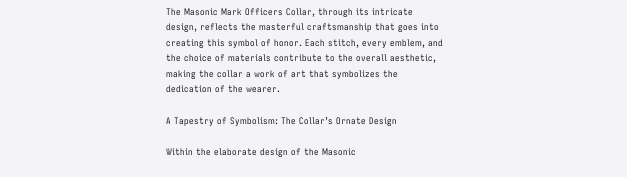The Masonic Mark Officers Collar, through its intricate design, reflects the masterful craftsmanship that goes into creating this symbol of honor. Each stitch, every emblem, and the choice of materials contribute to the overall aesthetic, making the collar a work of art that symbolizes the dedication of the wearer.

A Tapestry of Symbolism: The Collar’s Ornate Design

Within the elaborate design of the Masonic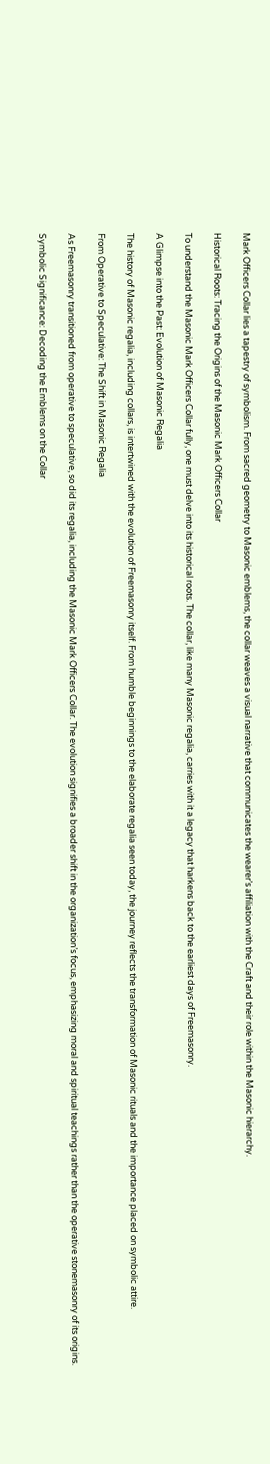Mark Officers Collar lies a tapestry of symbolism. From sacred geometry to Masonic emblems, the collar weaves a visual narrative that communicates the wearer’s affiliation with the Craft and their role within the Masonic hierarchy.

Historical Roots: Tracing the Origins of the Masonic Mark Officers Collar

To understand the Masonic Mark Officers Collar fully, one must delve into its historical roots. The collar, like many Masonic regalia, carries with it a legacy that harkens back to the earliest days of Freemasonry.

A Glimpse into the Past: Evolution of Masonic Regalia

The history of Masonic regalia, including collars, is intertwined with the evolution of Freemasonry itself. From humble beginnings to the elaborate regalia seen today, the journey reflects the transformation of Masonic rituals and the importance placed on symbolic attire.

From Operative to Speculative: The Shift in Masonic Regalia

As Freemasonry transitioned from operative to speculative, so did its regalia, including the Masonic Mark Officers Collar. The evolution signifies a broader shift in the organization’s focus, emphasizing moral and spiritual teachings rather than the operative stonemasonry of its origins.

Symbolic Significance: Decoding the Emblems on the Collar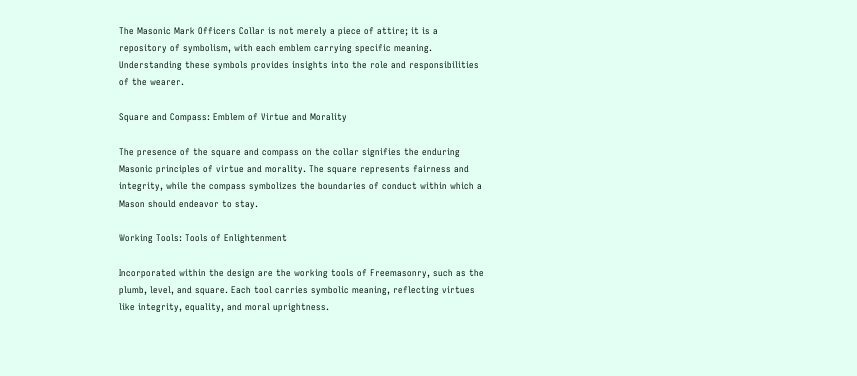The Masonic Mark Officers Collar is not merely a piece of attire; it is a repository of symbolism, with each emblem carrying specific meaning. Understanding these symbols provides insights into the role and responsibilities of the wearer.

Square and Compass: Emblem of Virtue and Morality

The presence of the square and compass on the collar signifies the enduring Masonic principles of virtue and morality. The square represents fairness and integrity, while the compass symbolizes the boundaries of conduct within which a Mason should endeavor to stay.

Working Tools: Tools of Enlightenment

Incorporated within the design are the working tools of Freemasonry, such as the plumb, level, and square. Each tool carries symbolic meaning, reflecting virtues like integrity, equality, and moral uprightness.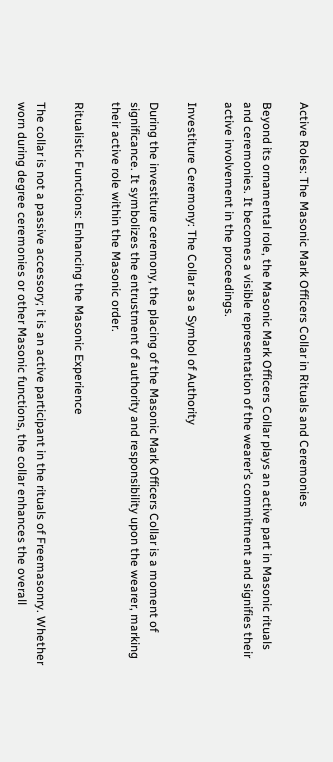Active Roles: The Masonic Mark Officers Collar in Rituals and Ceremonies

Beyond its ornamental role, the Masonic Mark Officers Collar plays an active part in Masonic rituals and ceremonies. It becomes a visible representation of the wearer’s commitment and signifies their active involvement in the proceedings.

Investiture Ceremony: The Collar as a Symbol of Authority

During the investiture ceremony, the placing of the Masonic Mark Officers Collar is a moment of significance. It symbolizes the entrustment of authority and responsibility upon the wearer, marking their active role within the Masonic order.

Ritualistic Functions: Enhancing the Masonic Experience

The collar is not a passive accessory; it is an active participant in the rituals of Freemasonry. Whether worn during degree ceremonies or other Masonic functions, the collar enhances the overall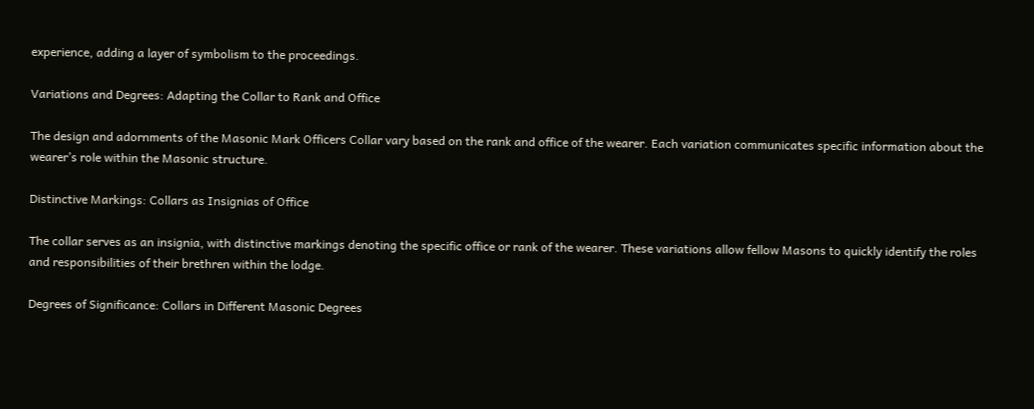experience, adding a layer of symbolism to the proceedings.

Variations and Degrees: Adapting the Collar to Rank and Office

The design and adornments of the Masonic Mark Officers Collar vary based on the rank and office of the wearer. Each variation communicates specific information about the wearer’s role within the Masonic structure.

Distinctive Markings: Collars as Insignias of Office

The collar serves as an insignia, with distinctive markings denoting the specific office or rank of the wearer. These variations allow fellow Masons to quickly identify the roles and responsibilities of their brethren within the lodge.

Degrees of Significance: Collars in Different Masonic Degrees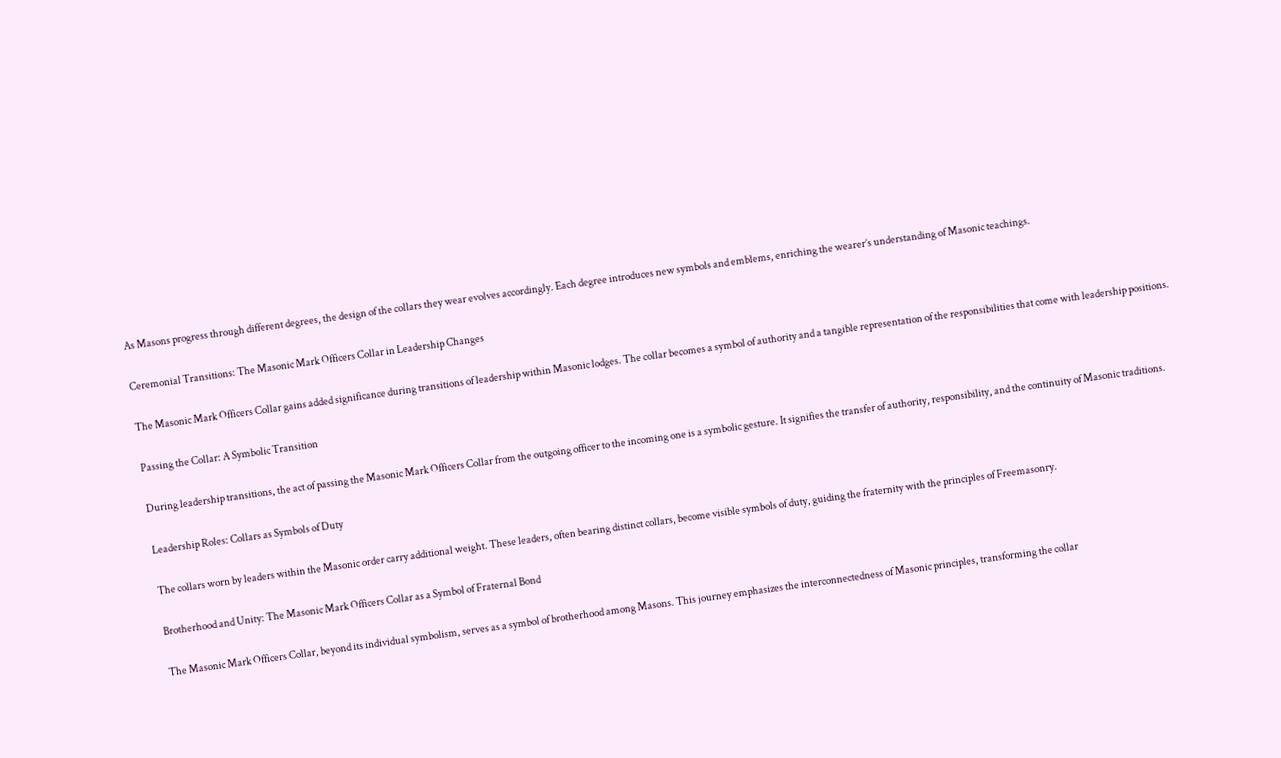As Masons progress through different degrees, the design of the collars they wear evolves accordingly. Each degree introduces new symbols and emblems, enriching the wearer’s understanding of Masonic teachings.

Ceremonial Transitions: The Masonic Mark Officers Collar in Leadership Changes

The Masonic Mark Officers Collar gains added significance during transitions of leadership within Masonic lodges. The collar becomes a symbol of authority and a tangible representation of the responsibilities that come with leadership positions.

Passing the Collar: A Symbolic Transition

During leadership transitions, the act of passing the Masonic Mark Officers Collar from the outgoing officer to the incoming one is a symbolic gesture. It signifies the transfer of authority, responsibility, and the continuity of Masonic traditions.

Leadership Roles: Collars as Symbols of Duty

The collars worn by leaders within the Masonic order carry additional weight. These leaders, often bearing distinct collars, become visible symbols of duty, guiding the fraternity with the principles of Freemasonry.

Brotherhood and Unity: The Masonic Mark Officers Collar as a Symbol of Fraternal Bond

The Masonic Mark Officers Collar, beyond its individual symbolism, serves as a symbol of brotherhood among Masons. This journey emphasizes the interconnectedness of Masonic principles, transforming the collar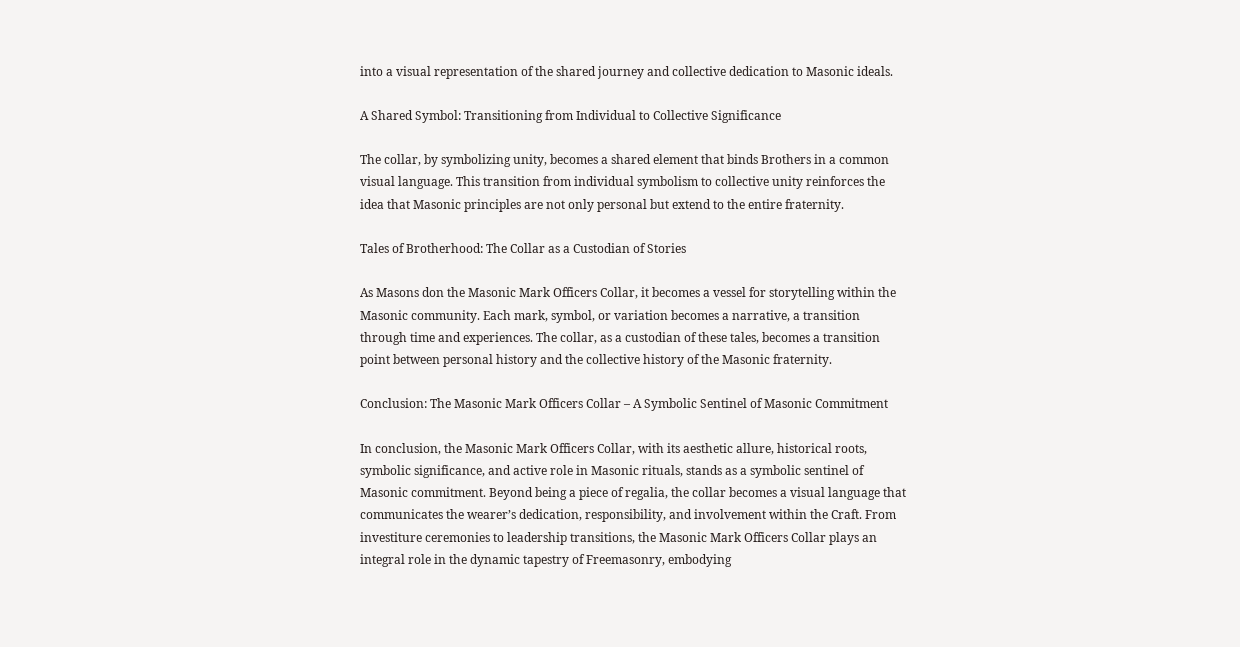into a visual representation of the shared journey and collective dedication to Masonic ideals.

A Shared Symbol: Transitioning from Individual to Collective Significance

The collar, by symbolizing unity, becomes a shared element that binds Brothers in a common visual language. This transition from individual symbolism to collective unity reinforces the idea that Masonic principles are not only personal but extend to the entire fraternity.

Tales of Brotherhood: The Collar as a Custodian of Stories

As Masons don the Masonic Mark Officers Collar, it becomes a vessel for storytelling within the Masonic community. Each mark, symbol, or variation becomes a narrative, a transition through time and experiences. The collar, as a custodian of these tales, becomes a transition point between personal history and the collective history of the Masonic fraternity.

Conclusion: The Masonic Mark Officers Collar – A Symbolic Sentinel of Masonic Commitment

In conclusion, the Masonic Mark Officers Collar, with its aesthetic allure, historical roots, symbolic significance, and active role in Masonic rituals, stands as a symbolic sentinel of Masonic commitment. Beyond being a piece of regalia, the collar becomes a visual language that communicates the wearer’s dedication, responsibility, and involvement within the Craft. From investiture ceremonies to leadership transitions, the Masonic Mark Officers Collar plays an integral role in the dynamic tapestry of Freemasonry, embodying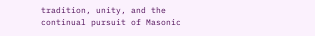tradition, unity, and the continual pursuit of Masonic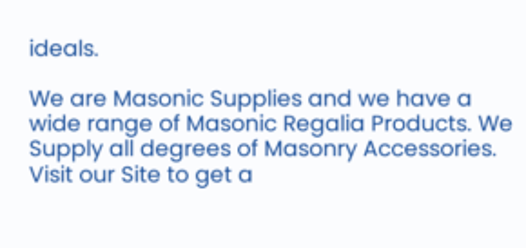ideals.

We are Masonic Supplies and we have a wide range of Masonic Regalia Products. We Supply all degrees of Masonry Accessories. Visit our Site to get a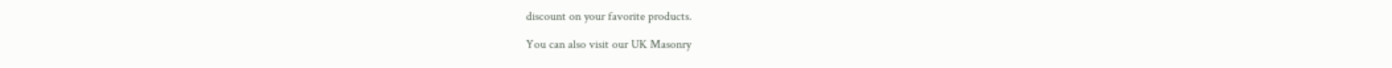discount on your favorite products.

You can also visit our UK Masonry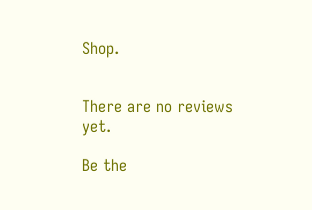Shop.


There are no reviews yet.

Be the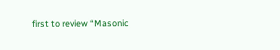first to review “Masonic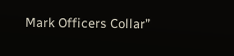Mark Officers Collar”